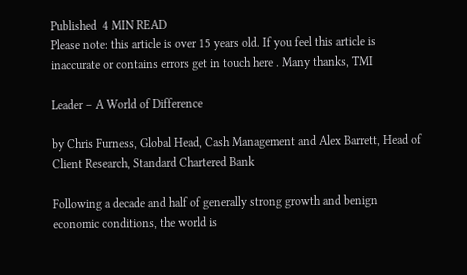Published  4 MIN READ
Please note: this article is over 15 years old. If you feel this article is inaccurate or contains errors get in touch here . Many thanks, TMI

Leader – A World of Difference

by Chris Furness, Global Head, Cash Management and Alex Barrett, Head of Client Research, Standard Chartered Bank

Following a decade and half of generally strong growth and benign economic conditions, the world is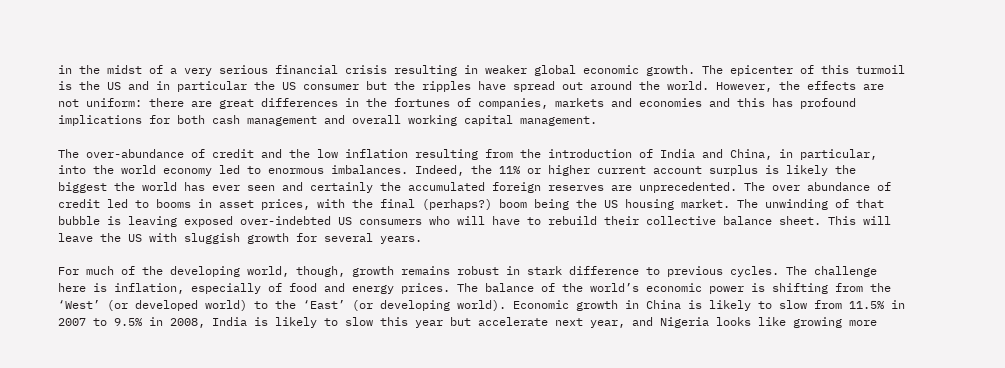in the midst of a very serious financial crisis resulting in weaker global economic growth. The epicenter of this turmoil is the US and in particular the US consumer but the ripples have spread out around the world. However, the effects are not uniform: there are great differences in the fortunes of companies, markets and economies and this has profound implications for both cash management and overall working capital management.

The over-abundance of credit and the low inflation resulting from the introduction of India and China, in particular, into the world economy led to enormous imbalances. Indeed, the 11% or higher current account surplus is likely the biggest the world has ever seen and certainly the accumulated foreign reserves are unprecedented. The over abundance of credit led to booms in asset prices, with the final (perhaps?) boom being the US housing market. The unwinding of that bubble is leaving exposed over-indebted US consumers who will have to rebuild their collective balance sheet. This will leave the US with sluggish growth for several years.

For much of the developing world, though, growth remains robust in stark difference to previous cycles. The challenge here is inflation, especially of food and energy prices. The balance of the world’s economic power is shifting from the ‘West’ (or developed world) to the ‘East’ (or developing world). Economic growth in China is likely to slow from 11.5% in 2007 to 9.5% in 2008, India is likely to slow this year but accelerate next year, and Nigeria looks like growing more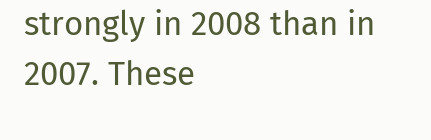strongly in 2008 than in 2007. These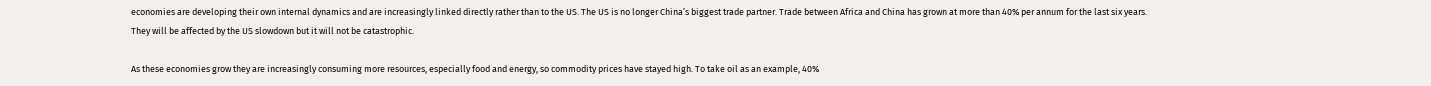economies are developing their own internal dynamics and are increasingly linked directly rather than to the US. The US is no longer China’s biggest trade partner. Trade between Africa and China has grown at more than 40% per annum for the last six years. They will be affected by the US slowdown but it will not be catastrophic.

As these economies grow they are increasingly consuming more resources, especially food and energy, so commodity prices have stayed high. To take oil as an example, 40%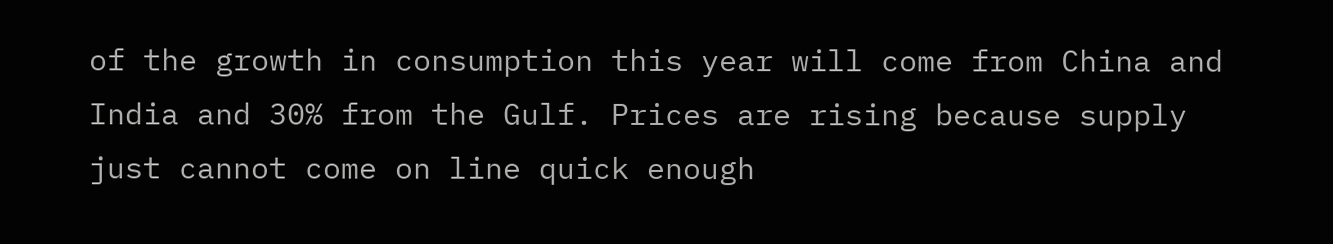of the growth in consumption this year will come from China and India and 30% from the Gulf. Prices are rising because supply just cannot come on line quick enough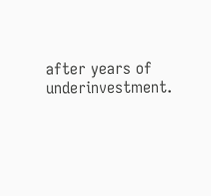after years of underinvestment.